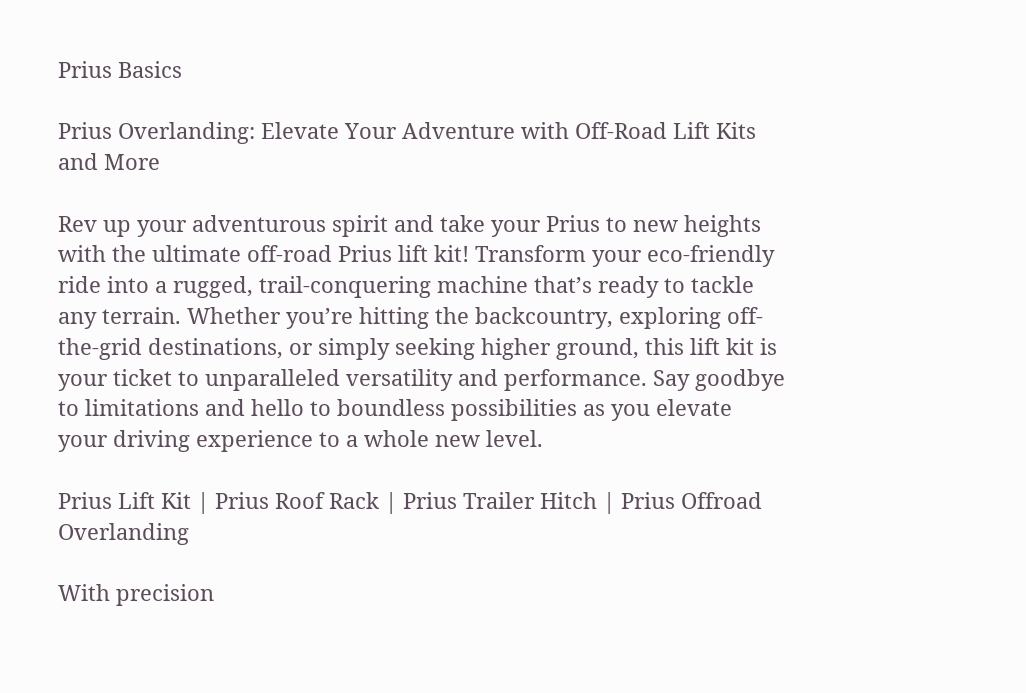Prius Basics

Prius Overlanding: Elevate Your Adventure with Off-Road Lift Kits and More

Rev up your adventurous spirit and take your Prius to new heights with the ultimate off-road Prius lift kit! Transform your eco-friendly ride into a rugged, trail-conquering machine that’s ready to tackle any terrain. Whether you’re hitting the backcountry, exploring off-the-grid destinations, or simply seeking higher ground, this lift kit is your ticket to unparalleled versatility and performance. Say goodbye to limitations and hello to boundless possibilities as you elevate your driving experience to a whole new level.

Prius Lift Kit | Prius Roof Rack | Prius Trailer Hitch | Prius Offroad Overlanding

With precision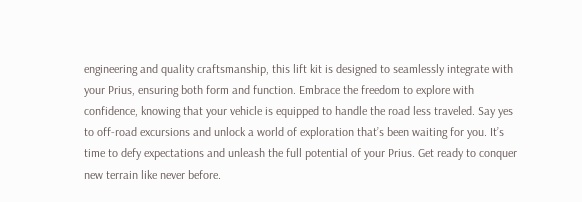engineering and quality craftsmanship, this lift kit is designed to seamlessly integrate with your Prius, ensuring both form and function. Embrace the freedom to explore with confidence, knowing that your vehicle is equipped to handle the road less traveled. Say yes to off-road excursions and unlock a world of exploration that’s been waiting for you. It’s time to defy expectations and unleash the full potential of your Prius. Get ready to conquer new terrain like never before.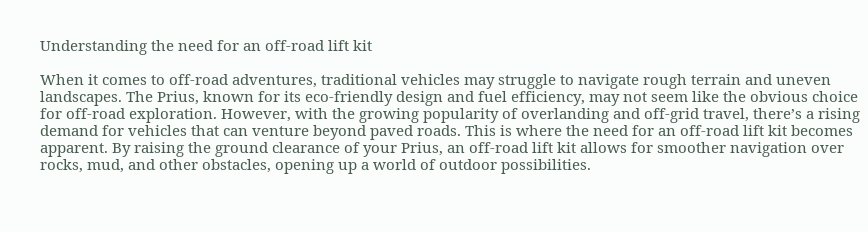Understanding the need for an off-road lift kit

When it comes to off-road adventures, traditional vehicles may struggle to navigate rough terrain and uneven landscapes. The Prius, known for its eco-friendly design and fuel efficiency, may not seem like the obvious choice for off-road exploration. However, with the growing popularity of overlanding and off-grid travel, there’s a rising demand for vehicles that can venture beyond paved roads. This is where the need for an off-road lift kit becomes apparent. By raising the ground clearance of your Prius, an off-road lift kit allows for smoother navigation over rocks, mud, and other obstacles, opening up a world of outdoor possibilities.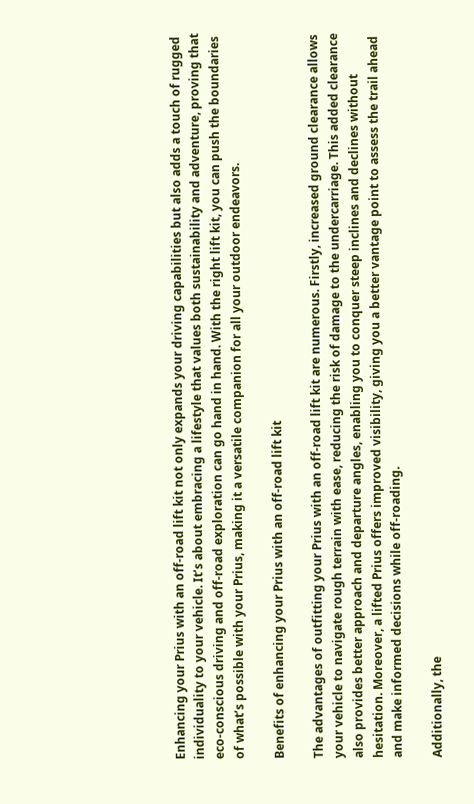Enhancing your Prius with an off-road lift kit not only expands your driving capabilities but also adds a touch of rugged individuality to your vehicle. It’s about embracing a lifestyle that values both sustainability and adventure, proving that eco-conscious driving and off-road exploration can go hand in hand. With the right lift kit, you can push the boundaries of what’s possible with your Prius, making it a versatile companion for all your outdoor endeavors.

Benefits of enhancing your Prius with an off-road lift kit

The advantages of outfitting your Prius with an off-road lift kit are numerous. Firstly, increased ground clearance allows your vehicle to navigate rough terrain with ease, reducing the risk of damage to the undercarriage. This added clearance also provides better approach and departure angles, enabling you to conquer steep inclines and declines without hesitation. Moreover, a lifted Prius offers improved visibility, giving you a better vantage point to assess the trail ahead and make informed decisions while off-roading.

Additionally, the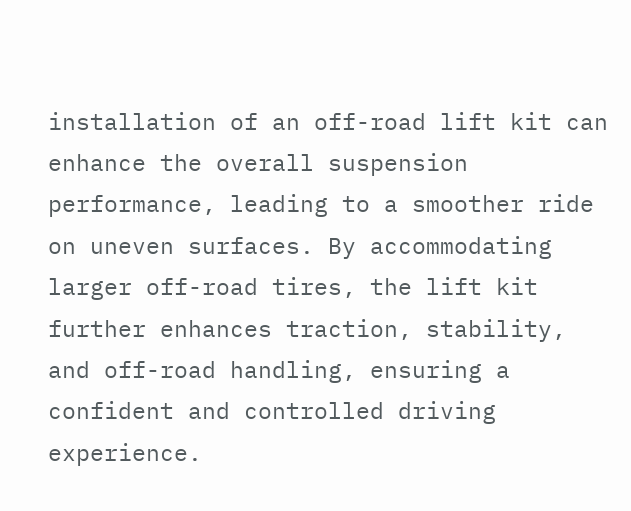installation of an off-road lift kit can enhance the overall suspension performance, leading to a smoother ride on uneven surfaces. By accommodating larger off-road tires, the lift kit further enhances traction, stability, and off-road handling, ensuring a confident and controlled driving experience.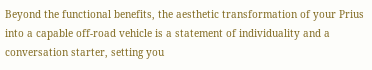Beyond the functional benefits, the aesthetic transformation of your Prius into a capable off-road vehicle is a statement of individuality and a conversation starter, setting you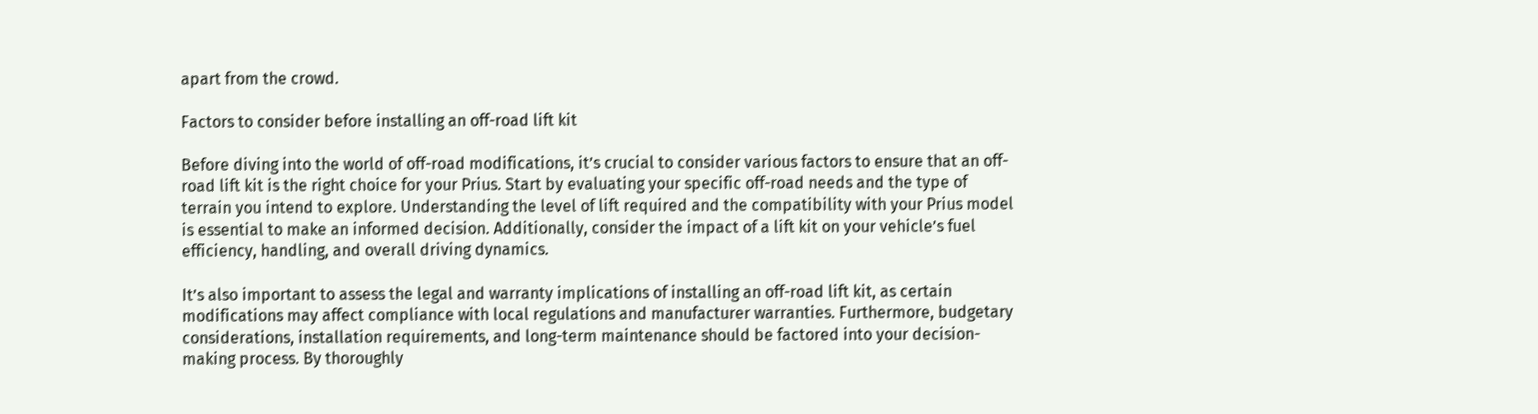apart from the crowd.

Factors to consider before installing an off-road lift kit

Before diving into the world of off-road modifications, it’s crucial to consider various factors to ensure that an off-road lift kit is the right choice for your Prius. Start by evaluating your specific off-road needs and the type of terrain you intend to explore. Understanding the level of lift required and the compatibility with your Prius model is essential to make an informed decision. Additionally, consider the impact of a lift kit on your vehicle’s fuel efficiency, handling, and overall driving dynamics.

It’s also important to assess the legal and warranty implications of installing an off-road lift kit, as certain modifications may affect compliance with local regulations and manufacturer warranties. Furthermore, budgetary considerations, installation requirements, and long-term maintenance should be factored into your decision-making process. By thoroughly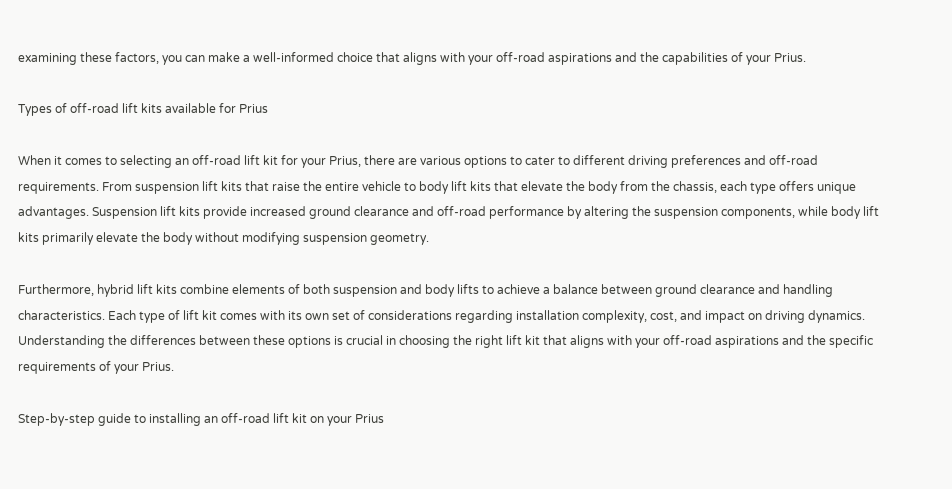examining these factors, you can make a well-informed choice that aligns with your off-road aspirations and the capabilities of your Prius.

Types of off-road lift kits available for Prius

When it comes to selecting an off-road lift kit for your Prius, there are various options to cater to different driving preferences and off-road requirements. From suspension lift kits that raise the entire vehicle to body lift kits that elevate the body from the chassis, each type offers unique advantages. Suspension lift kits provide increased ground clearance and off-road performance by altering the suspension components, while body lift kits primarily elevate the body without modifying suspension geometry.

Furthermore, hybrid lift kits combine elements of both suspension and body lifts to achieve a balance between ground clearance and handling characteristics. Each type of lift kit comes with its own set of considerations regarding installation complexity, cost, and impact on driving dynamics. Understanding the differences between these options is crucial in choosing the right lift kit that aligns with your off-road aspirations and the specific requirements of your Prius.

Step-by-step guide to installing an off-road lift kit on your Prius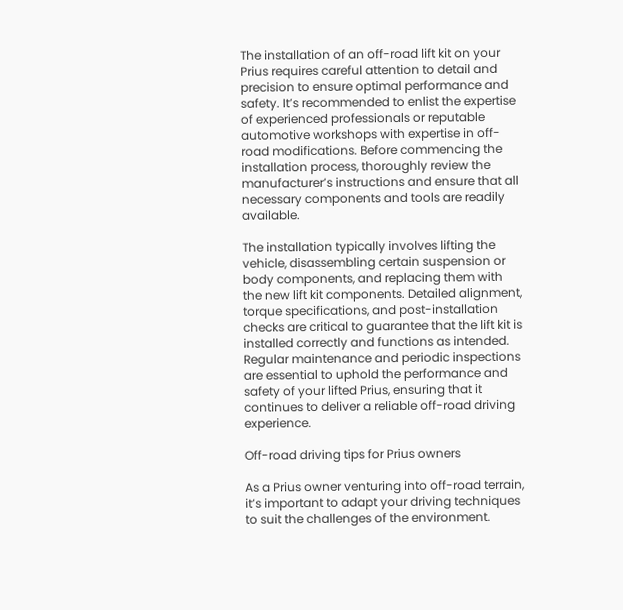The installation of an off-road lift kit on your Prius requires careful attention to detail and precision to ensure optimal performance and safety. It’s recommended to enlist the expertise of experienced professionals or reputable automotive workshops with expertise in off-road modifications. Before commencing the installation process, thoroughly review the manufacturer’s instructions and ensure that all necessary components and tools are readily available.

The installation typically involves lifting the vehicle, disassembling certain suspension or body components, and replacing them with the new lift kit components. Detailed alignment, torque specifications, and post-installation checks are critical to guarantee that the lift kit is installed correctly and functions as intended. Regular maintenance and periodic inspections are essential to uphold the performance and safety of your lifted Prius, ensuring that it continues to deliver a reliable off-road driving experience.

Off-road driving tips for Prius owners

As a Prius owner venturing into off-road terrain, it’s important to adapt your driving techniques to suit the challenges of the environment.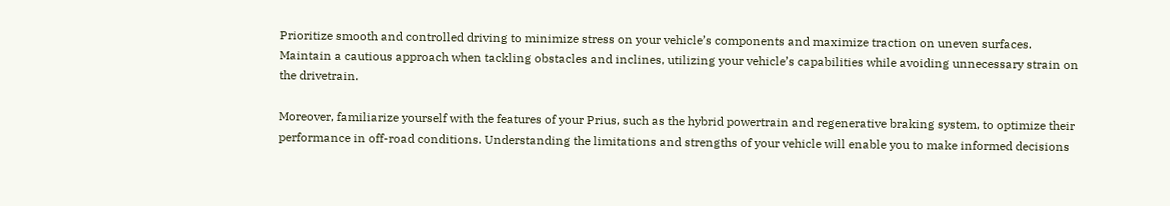Prioritize smooth and controlled driving to minimize stress on your vehicle’s components and maximize traction on uneven surfaces. Maintain a cautious approach when tackling obstacles and inclines, utilizing your vehicle’s capabilities while avoiding unnecessary strain on the drivetrain.

Moreover, familiarize yourself with the features of your Prius, such as the hybrid powertrain and regenerative braking system, to optimize their performance in off-road conditions. Understanding the limitations and strengths of your vehicle will enable you to make informed decisions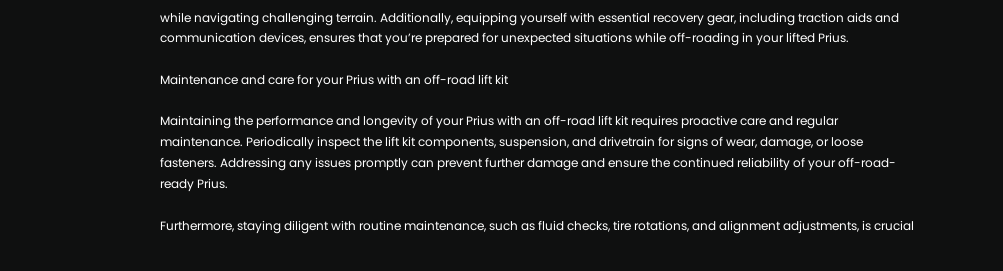while navigating challenging terrain. Additionally, equipping yourself with essential recovery gear, including traction aids and communication devices, ensures that you’re prepared for unexpected situations while off-roading in your lifted Prius.

Maintenance and care for your Prius with an off-road lift kit

Maintaining the performance and longevity of your Prius with an off-road lift kit requires proactive care and regular maintenance. Periodically inspect the lift kit components, suspension, and drivetrain for signs of wear, damage, or loose fasteners. Addressing any issues promptly can prevent further damage and ensure the continued reliability of your off-road-ready Prius.

Furthermore, staying diligent with routine maintenance, such as fluid checks, tire rotations, and alignment adjustments, is crucial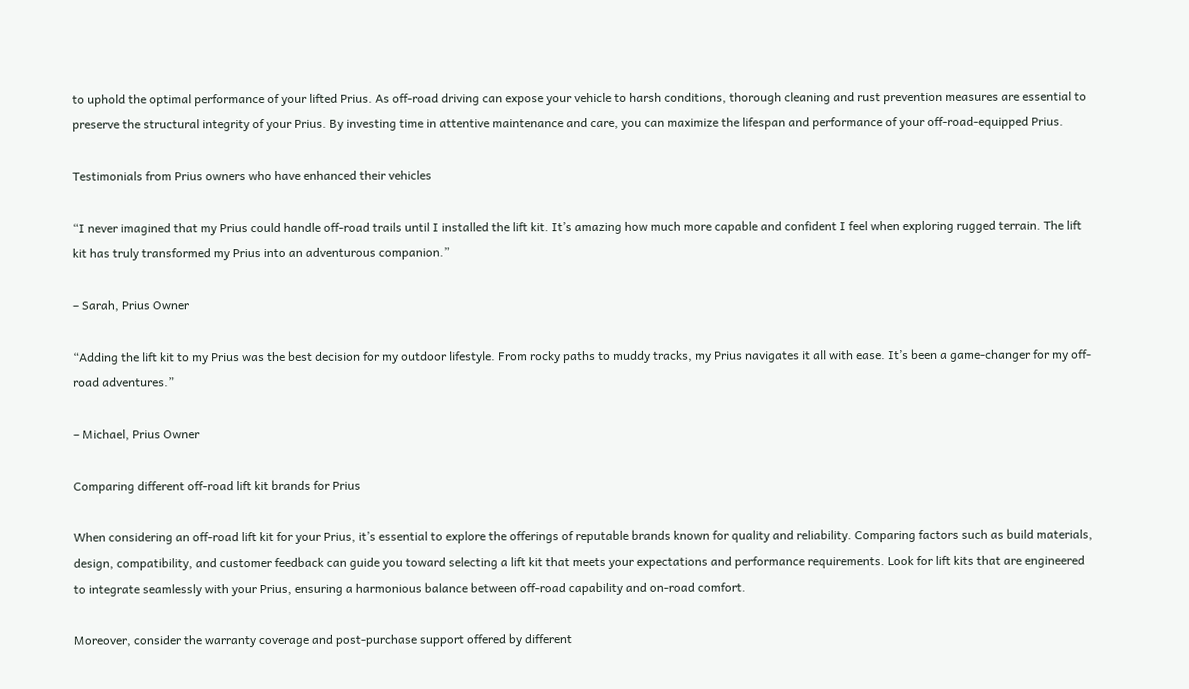to uphold the optimal performance of your lifted Prius. As off-road driving can expose your vehicle to harsh conditions, thorough cleaning and rust prevention measures are essential to preserve the structural integrity of your Prius. By investing time in attentive maintenance and care, you can maximize the lifespan and performance of your off-road-equipped Prius.

Testimonials from Prius owners who have enhanced their vehicles

“I never imagined that my Prius could handle off-road trails until I installed the lift kit. It’s amazing how much more capable and confident I feel when exploring rugged terrain. The lift kit has truly transformed my Prius into an adventurous companion.”

– Sarah, Prius Owner

“Adding the lift kit to my Prius was the best decision for my outdoor lifestyle. From rocky paths to muddy tracks, my Prius navigates it all with ease. It’s been a game-changer for my off-road adventures.”

– Michael, Prius Owner

Comparing different off-road lift kit brands for Prius

When considering an off-road lift kit for your Prius, it’s essential to explore the offerings of reputable brands known for quality and reliability. Comparing factors such as build materials, design, compatibility, and customer feedback can guide you toward selecting a lift kit that meets your expectations and performance requirements. Look for lift kits that are engineered to integrate seamlessly with your Prius, ensuring a harmonious balance between off-road capability and on-road comfort.

Moreover, consider the warranty coverage and post-purchase support offered by different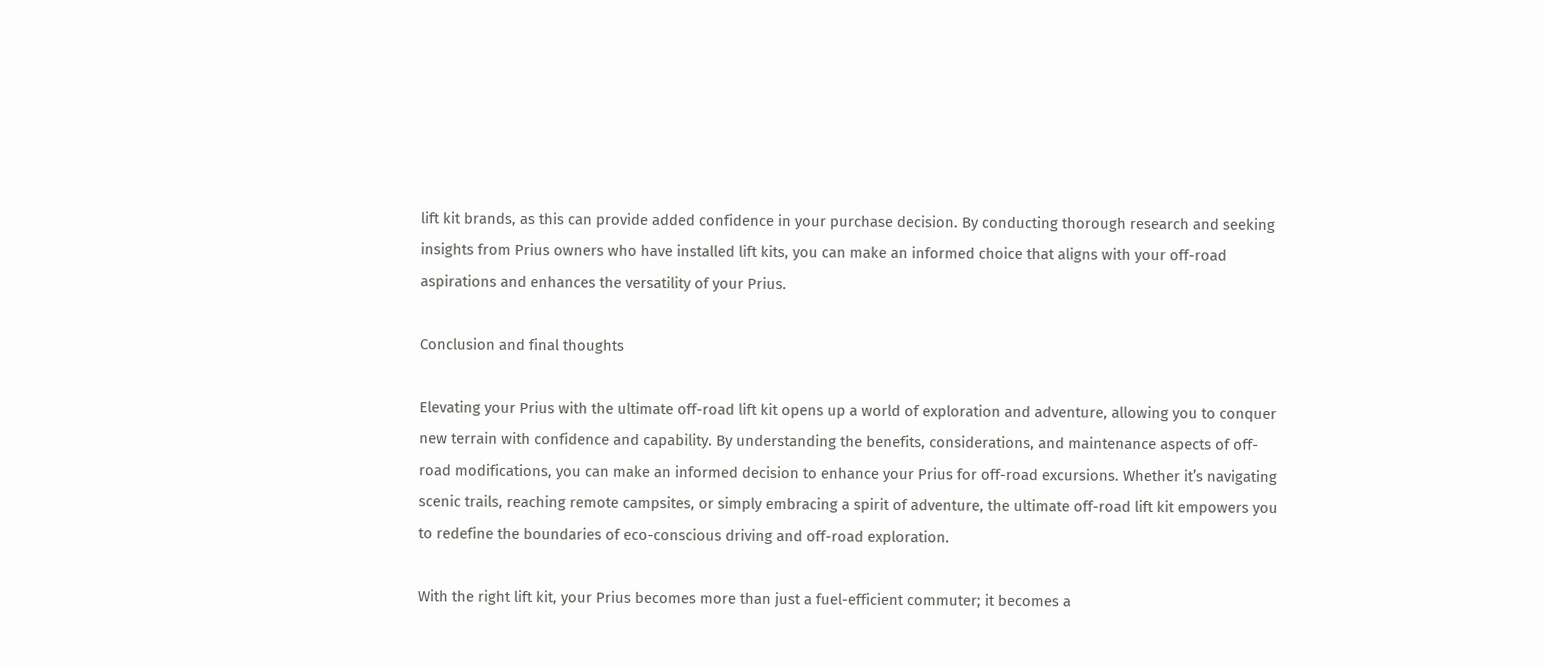lift kit brands, as this can provide added confidence in your purchase decision. By conducting thorough research and seeking insights from Prius owners who have installed lift kits, you can make an informed choice that aligns with your off-road aspirations and enhances the versatility of your Prius.

Conclusion and final thoughts

Elevating your Prius with the ultimate off-road lift kit opens up a world of exploration and adventure, allowing you to conquer new terrain with confidence and capability. By understanding the benefits, considerations, and maintenance aspects of off-road modifications, you can make an informed decision to enhance your Prius for off-road excursions. Whether it’s navigating scenic trails, reaching remote campsites, or simply embracing a spirit of adventure, the ultimate off-road lift kit empowers you to redefine the boundaries of eco-conscious driving and off-road exploration.

With the right lift kit, your Prius becomes more than just a fuel-efficient commuter; it becomes a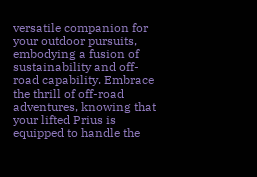versatile companion for your outdoor pursuits, embodying a fusion of sustainability and off-road capability. Embrace the thrill of off-road adventures, knowing that your lifted Prius is equipped to handle the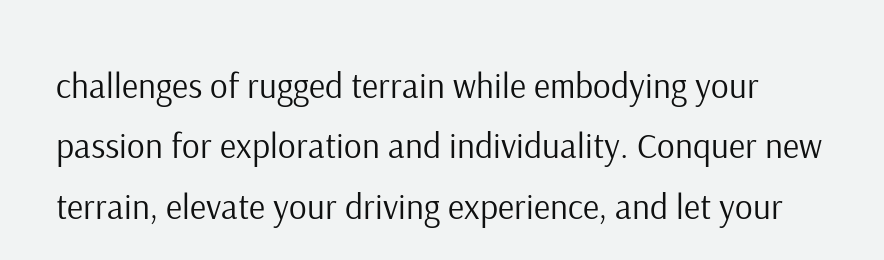challenges of rugged terrain while embodying your passion for exploration and individuality. Conquer new terrain, elevate your driving experience, and let your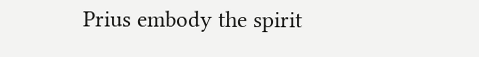Prius embody the spirit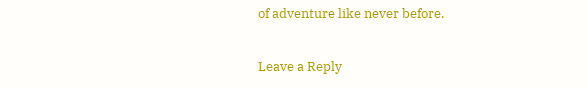of adventure like never before.

Leave a Reply